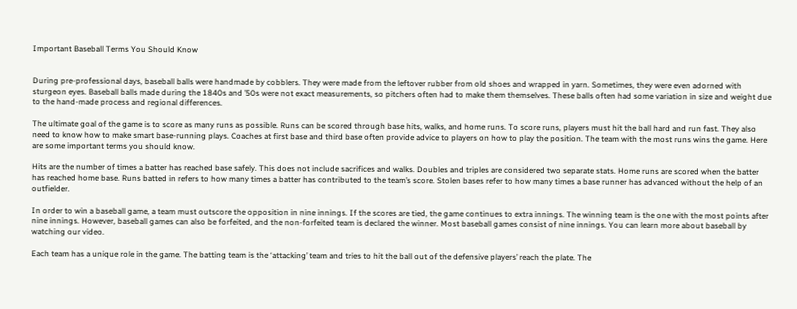Important Baseball Terms You Should Know


During pre-professional days, baseball balls were handmade by cobblers. They were made from the leftover rubber from old shoes and wrapped in yarn. Sometimes, they were even adorned with sturgeon eyes. Baseball balls made during the 1840s and ’50s were not exact measurements, so pitchers often had to make them themselves. These balls often had some variation in size and weight due to the hand-made process and regional differences.

The ultimate goal of the game is to score as many runs as possible. Runs can be scored through base hits, walks, and home runs. To score runs, players must hit the ball hard and run fast. They also need to know how to make smart base-running plays. Coaches at first base and third base often provide advice to players on how to play the position. The team with the most runs wins the game. Here are some important terms you should know.

Hits are the number of times a batter has reached base safely. This does not include sacrifices and walks. Doubles and triples are considered two separate stats. Home runs are scored when the batter has reached home base. Runs batted in refers to how many times a batter has contributed to the team’s score. Stolen bases refer to how many times a base runner has advanced without the help of an outfielder.

In order to win a baseball game, a team must outscore the opposition in nine innings. If the scores are tied, the game continues to extra innings. The winning team is the one with the most points after nine innings. However, baseball games can also be forfeited, and the non-forfeited team is declared the winner. Most baseball games consist of nine innings. You can learn more about baseball by watching our video.

Each team has a unique role in the game. The batting team is the ‘attacking’ team and tries to hit the ball out of the defensive players’ reach the plate. The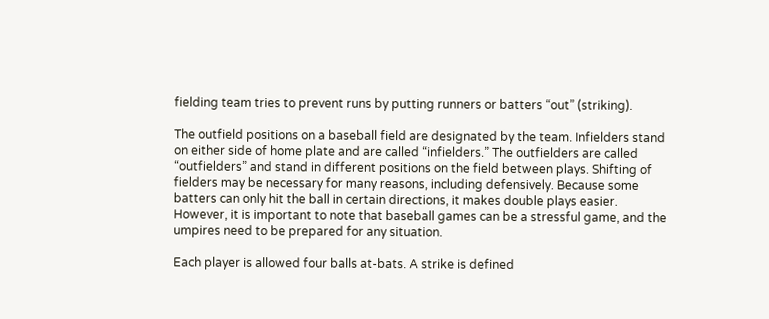fielding team tries to prevent runs by putting runners or batters “out” (striking).

The outfield positions on a baseball field are designated by the team. Infielders stand on either side of home plate and are called “infielders.” The outfielders are called “outfielders” and stand in different positions on the field between plays. Shifting of fielders may be necessary for many reasons, including defensively. Because some batters can only hit the ball in certain directions, it makes double plays easier. However, it is important to note that baseball games can be a stressful game, and the umpires need to be prepared for any situation.

Each player is allowed four balls at-bats. A strike is defined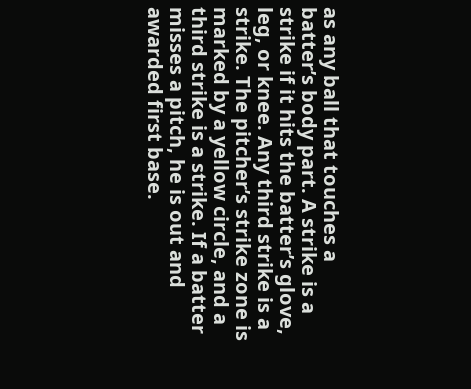as any ball that touches a batter’s body part. A strike is a strike if it hits the batter’s glove, leg, or knee. Any third strike is a strike. The pitcher’s strike zone is marked by a yellow circle, and a third strike is a strike. If a batter misses a pitch, he is out and awarded first base.